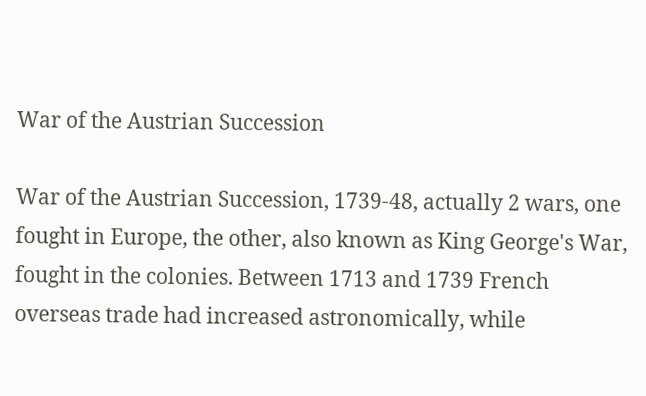War of the Austrian Succession

War of the Austrian Succession, 1739-48, actually 2 wars, one fought in Europe, the other, also known as King George's War, fought in the colonies. Between 1713 and 1739 French overseas trade had increased astronomically, while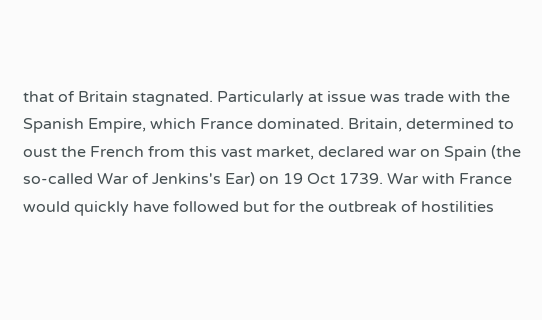that of Britain stagnated. Particularly at issue was trade with the Spanish Empire, which France dominated. Britain, determined to oust the French from this vast market, declared war on Spain (the so-called War of Jenkins's Ear) on 19 Oct 1739. War with France would quickly have followed but for the outbreak of hostilities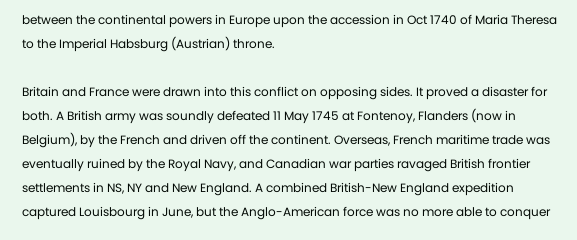between the continental powers in Europe upon the accession in Oct 1740 of Maria Theresa to the Imperial Habsburg (Austrian) throne.

Britain and France were drawn into this conflict on opposing sides. It proved a disaster for both. A British army was soundly defeated 11 May 1745 at Fontenoy, Flanders (now in Belgium), by the French and driven off the continent. Overseas, French maritime trade was eventually ruined by the Royal Navy, and Canadian war parties ravaged British frontier settlements in NS, NY and New England. A combined British-New England expedition captured Louisbourg in June, but the Anglo-American force was no more able to conquer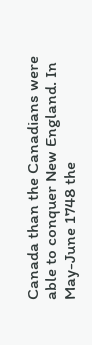Canada than the Canadians were able to conquer New England. In May-June 1748 the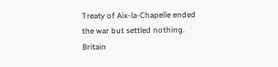Treaty of Aix-la-Chapelle ended the war but settled nothing. Britain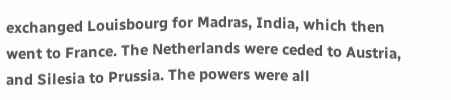exchanged Louisbourg for Madras, India, which then went to France. The Netherlands were ceded to Austria, and Silesia to Prussia. The powers were all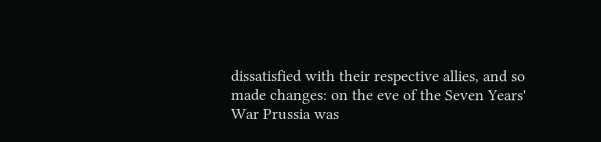dissatisfied with their respective allies, and so made changes: on the eve of the Seven Years' War Prussia was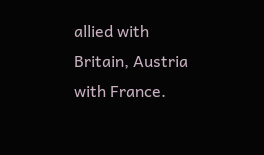allied with Britain, Austria with France.